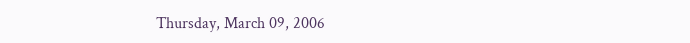Thursday, March 09, 2006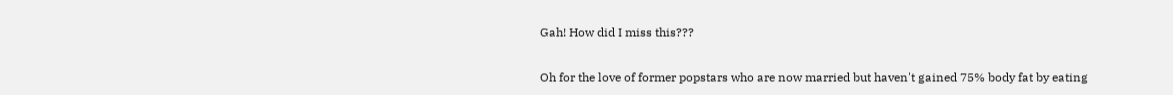Gah! How did I miss this???

Oh for the love of former popstars who are now married but haven't gained 75% body fat by eating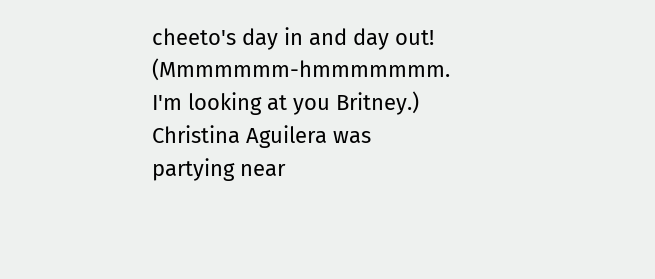cheeto's day in and day out! (Mmmmmmm-hmmmmmmm. I'm looking at you Britney.) Christina Aguilera was partying near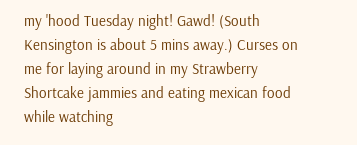my 'hood Tuesday night! Gawd! (South Kensington is about 5 mins away.) Curses on me for laying around in my Strawberry Shortcake jammies and eating mexican food while watching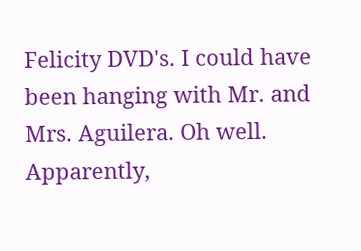Felicity DVD's. I could have been hanging with Mr. and Mrs. Aguilera. Oh well. Apparently,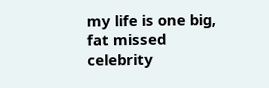my life is one big, fat missed celebrity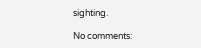sighting.

No comments: